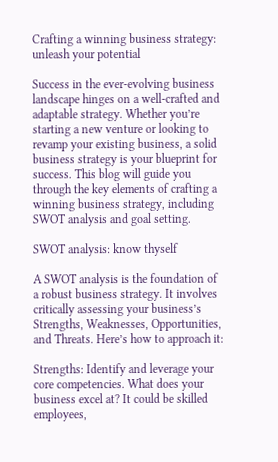Crafting a winning business strategy: unleash your potential

Success in the ever-evolving business landscape hinges on a well-crafted and adaptable strategy. Whether you’re starting a new venture or looking to revamp your existing business, a solid business strategy is your blueprint for success. This blog will guide you through the key elements of crafting a winning business strategy, including SWOT analysis and goal setting.

SWOT analysis: know thyself

A SWOT analysis is the foundation of a robust business strategy. It involves critically assessing your business’s Strengths, Weaknesses, Opportunities, and Threats. Here’s how to approach it:

Strengths: Identify and leverage your core competencies. What does your business excel at? It could be skilled employees,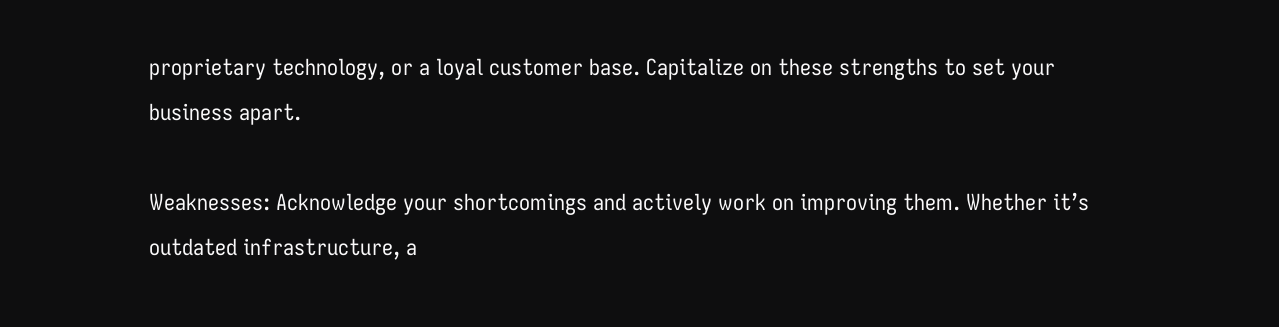proprietary technology, or a loyal customer base. Capitalize on these strengths to set your business apart.

Weaknesses: Acknowledge your shortcomings and actively work on improving them. Whether it’s outdated infrastructure, a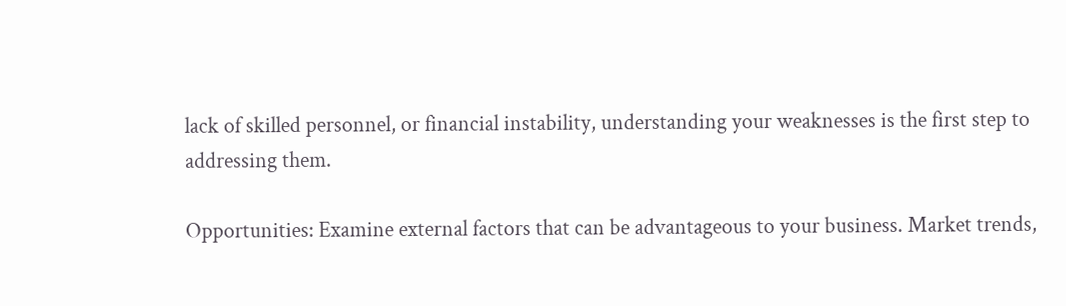lack of skilled personnel, or financial instability, understanding your weaknesses is the first step to addressing them.

Opportunities: Examine external factors that can be advantageous to your business. Market trends,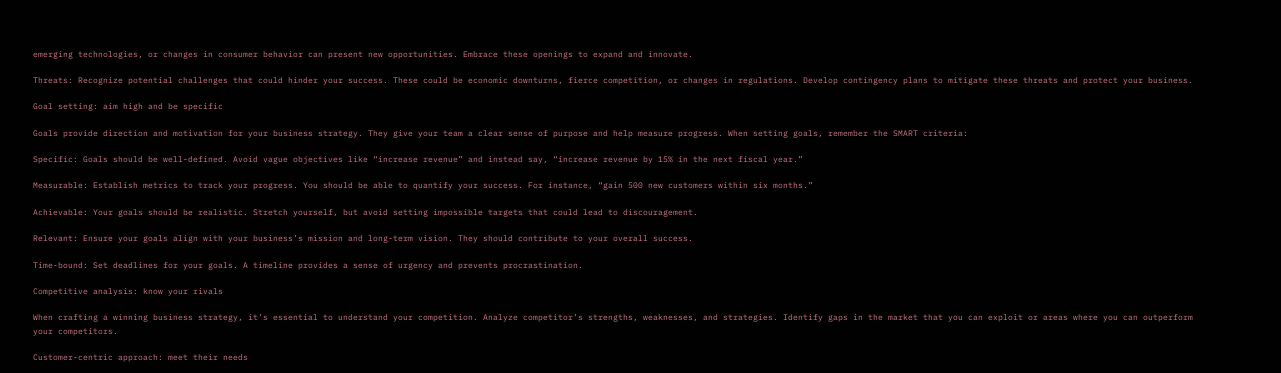emerging technologies, or changes in consumer behavior can present new opportunities. Embrace these openings to expand and innovate.

Threats: Recognize potential challenges that could hinder your success. These could be economic downturns, fierce competition, or changes in regulations. Develop contingency plans to mitigate these threats and protect your business.

Goal setting: aim high and be specific

Goals provide direction and motivation for your business strategy. They give your team a clear sense of purpose and help measure progress. When setting goals, remember the SMART criteria:

Specific: Goals should be well-defined. Avoid vague objectives like “increase revenue” and instead say, “increase revenue by 15% in the next fiscal year.”

Measurable: Establish metrics to track your progress. You should be able to quantify your success. For instance, “gain 500 new customers within six months.”

Achievable: Your goals should be realistic. Stretch yourself, but avoid setting impossible targets that could lead to discouragement.

Relevant: Ensure your goals align with your business’s mission and long-term vision. They should contribute to your overall success.

Time-bound: Set deadlines for your goals. A timeline provides a sense of urgency and prevents procrastination.

Competitive analysis: know your rivals

When crafting a winning business strategy, it’s essential to understand your competition. Analyze competitor’s strengths, weaknesses, and strategies. Identify gaps in the market that you can exploit or areas where you can outperform your competitors.

Customer-centric approach: meet their needs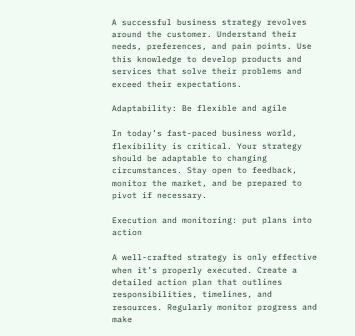A successful business strategy revolves around the customer. Understand their needs, preferences, and pain points. Use this knowledge to develop products and services that solve their problems and exceed their expectations.

Adaptability: Be flexible and agile

In today’s fast-paced business world, flexibility is critical. Your strategy should be adaptable to changing circumstances. Stay open to feedback, monitor the market, and be prepared to pivot if necessary.

Execution and monitoring: put plans into action

A well-crafted strategy is only effective when it’s properly executed. Create a detailed action plan that outlines responsibilities, timelines, and resources. Regularly monitor progress and make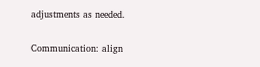adjustments as needed.

Communication: align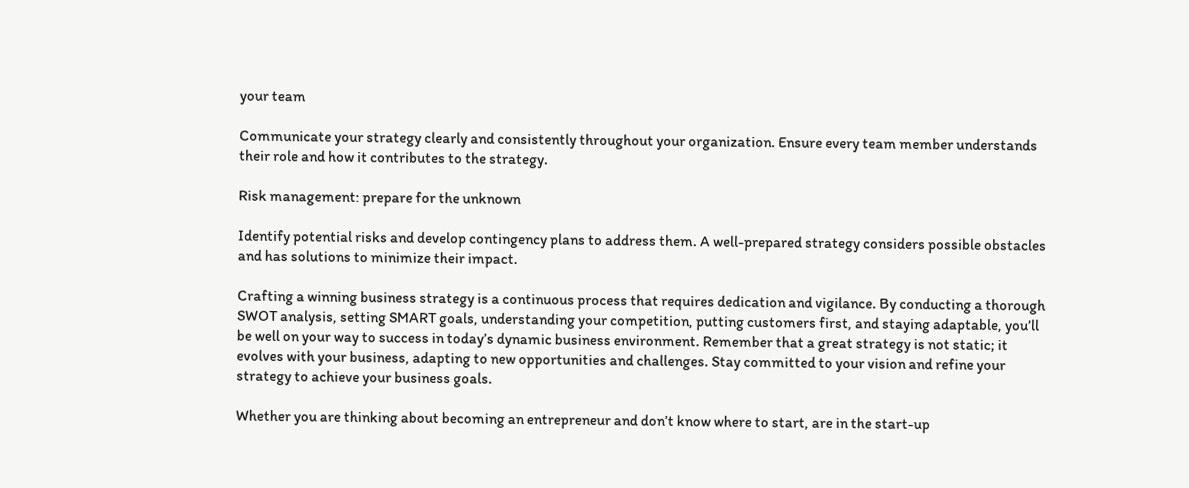your team

Communicate your strategy clearly and consistently throughout your organization. Ensure every team member understands their role and how it contributes to the strategy.

Risk management: prepare for the unknown

Identify potential risks and develop contingency plans to address them. A well-prepared strategy considers possible obstacles and has solutions to minimize their impact.

Crafting a winning business strategy is a continuous process that requires dedication and vigilance. By conducting a thorough SWOT analysis, setting SMART goals, understanding your competition, putting customers first, and staying adaptable, you’ll be well on your way to success in today’s dynamic business environment. Remember that a great strategy is not static; it evolves with your business, adapting to new opportunities and challenges. Stay committed to your vision and refine your strategy to achieve your business goals.

Whether you are thinking about becoming an entrepreneur and don’t know where to start, are in the start-up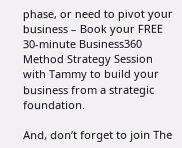phase, or need to pivot your business – Book your FREE 30-minute Business360 Method Strategy Session with Tammy to build your business from a strategic foundation.

And, don’t forget to join The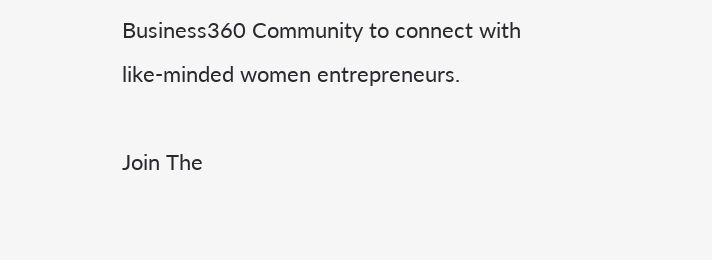Business360 Community to connect with like-minded women entrepreneurs.

Join The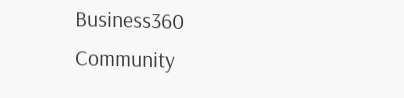Business360 Community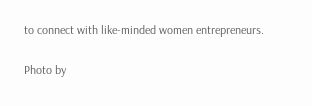to connect with like-minded women entrepreneurs.

Photo by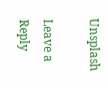Unsplash

Leave a Reply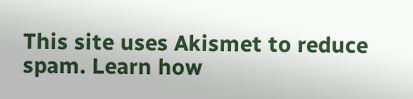This site uses Akismet to reduce spam. Learn how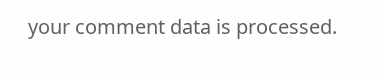your comment data is processed.